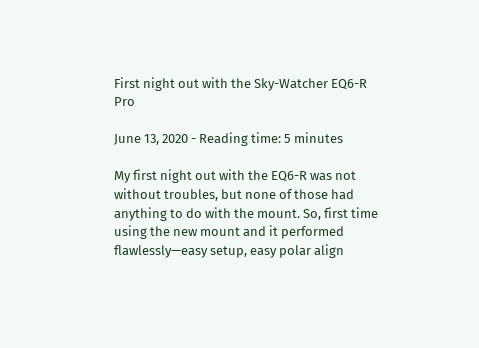First night out with the Sky-Watcher EQ6-R Pro

June 13, 2020 - Reading time: 5 minutes

My first night out with the EQ6-R was not without troubles, but none of those had anything to do with the mount. So, first time using the new mount and it performed flawlessly—easy setup, easy polar align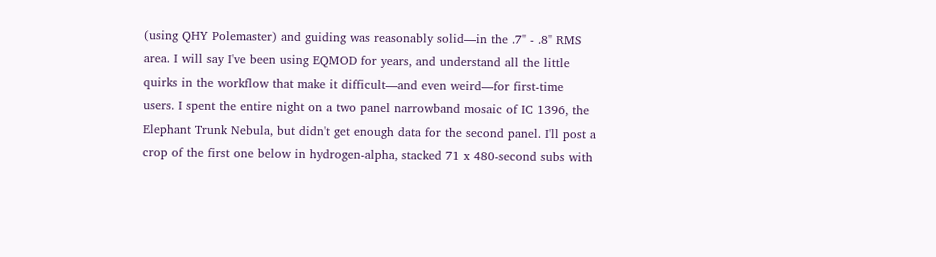(using QHY Polemaster) and guiding was reasonably solid—in the .7" - .8" RMS area. I will say I've been using EQMOD for years, and understand all the little quirks in the workflow that make it difficult—and even weird—for first-time users. I spent the entire night on a two panel narrowband mosaic of IC 1396, the Elephant Trunk Nebula, but didn't get enough data for the second panel. I'll post a crop of the first one below in hydrogen-alpha, stacked 71 x 480-second subs with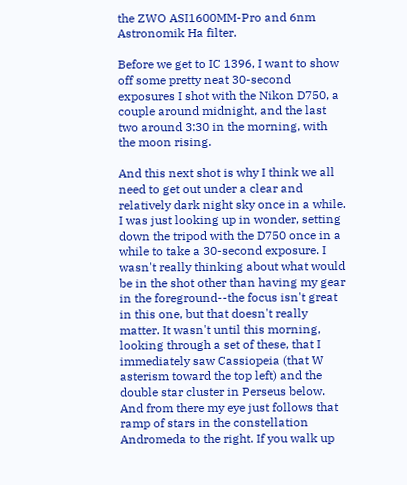the ZWO ASI1600MM-Pro and 6nm Astronomik Ha filter.

Before we get to IC 1396, I want to show off some pretty neat 30-second exposures I shot with the Nikon D750, a couple around midnight, and the last two around 3:30 in the morning, with the moon rising.

And this next shot is why I think we all need to get out under a clear and relatively dark night sky once in a while. I was just looking up in wonder, setting down the tripod with the D750 once in a while to take a 30-second exposure. I wasn't really thinking about what would be in the shot other than having my gear in the foreground--the focus isn't great in this one, but that doesn't really matter. It wasn't until this morning, looking through a set of these, that I immediately saw Cassiopeia (that W asterism toward the top left) and the double star cluster in Perseus below. And from there my eye just follows that ramp of stars in the constellation Andromeda to the right. If you walk up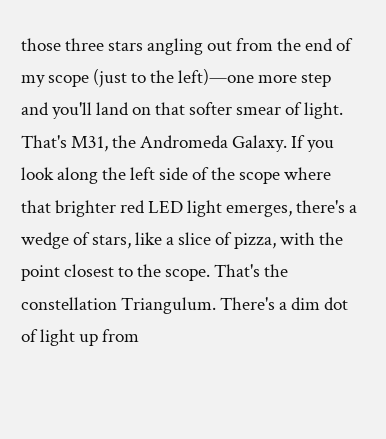those three stars angling out from the end of my scope (just to the left)—one more step and you'll land on that softer smear of light. That's M31, the Andromeda Galaxy. If you look along the left side of the scope where that brighter red LED light emerges, there's a wedge of stars, like a slice of pizza, with the point closest to the scope. That's the constellation Triangulum. There's a dim dot of light up from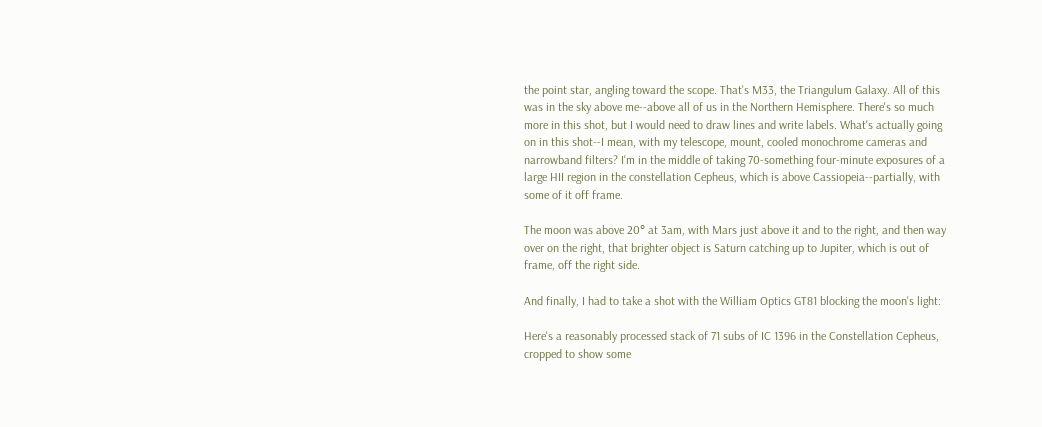the point star, angling toward the scope. That's M33, the Triangulum Galaxy. All of this was in the sky above me--above all of us in the Northern Hemisphere. There's so much more in this shot, but I would need to draw lines and write labels. What's actually going on in this shot--I mean, with my telescope, mount, cooled monochrome cameras and narrowband filters? I'm in the middle of taking 70-something four-minute exposures of a large HII region in the constellation Cepheus, which is above Cassiopeia--partially, with some of it off frame.

The moon was above 20° at 3am, with Mars just above it and to the right, and then way over on the right, that brighter object is Saturn catching up to Jupiter, which is out of frame, off the right side.

And finally, I had to take a shot with the William Optics GT81 blocking the moon's light:

Here's a reasonably processed stack of 71 subs of IC 1396 in the Constellation Cepheus, cropped to show some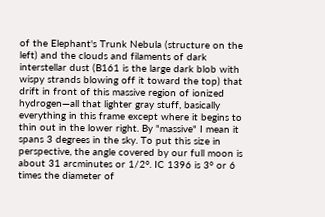of the Elephant's Trunk Nebula (structure on the left) and the clouds and filaments of dark interstellar dust (B161 is the large dark blob with wispy strands blowing off it toward the top) that drift in front of this massive region of ionized hydrogen—all that lighter gray stuff, basically everything in this frame except where it begins to thin out in the lower right. By "massive" I mean it spans 3 degrees in the sky. To put this size in perspective, the angle covered by our full moon is about 31 arcminutes or 1/2°. IC 1396 is 3° or 6 times the diameter of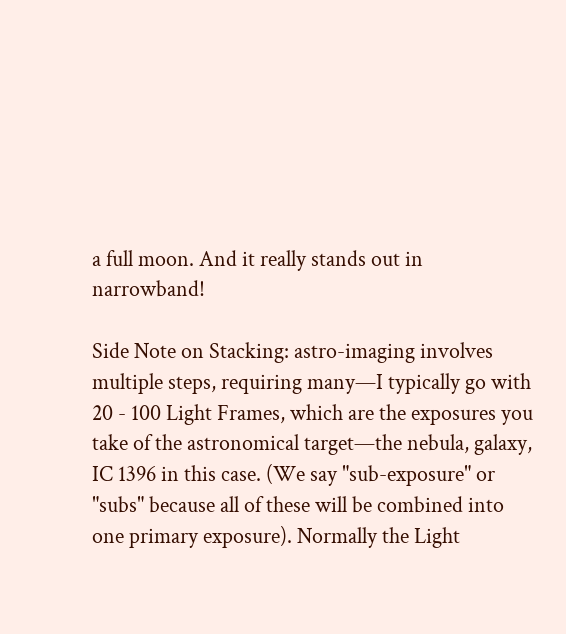a full moon. And it really stands out in narrowband!

Side Note on Stacking: astro-imaging involves multiple steps, requiring many—I typically go with 20 - 100 Light Frames, which are the exposures you take of the astronomical target—the nebula, galaxy, IC 1396 in this case. (We say "sub-exposure" or "subs" because all of these will be combined into one primary exposure). Normally the Light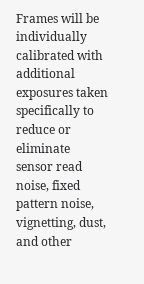Frames will be individually calibrated with additional exposures taken specifically to reduce or eliminate sensor read noise, fixed pattern noise, vignetting, dust, and other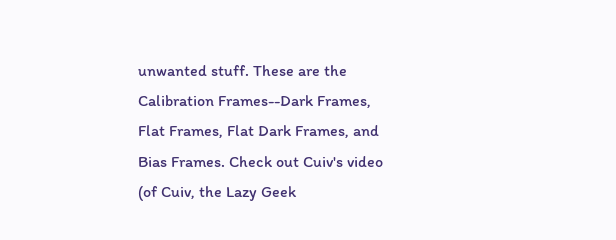unwanted stuff. These are the Calibration Frames--Dark Frames, Flat Frames, Flat Dark Frames, and Bias Frames. Check out Cuiv's video (of Cuiv, the Lazy Geek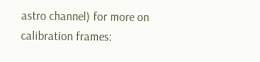astro channel) for more on calibration frames: